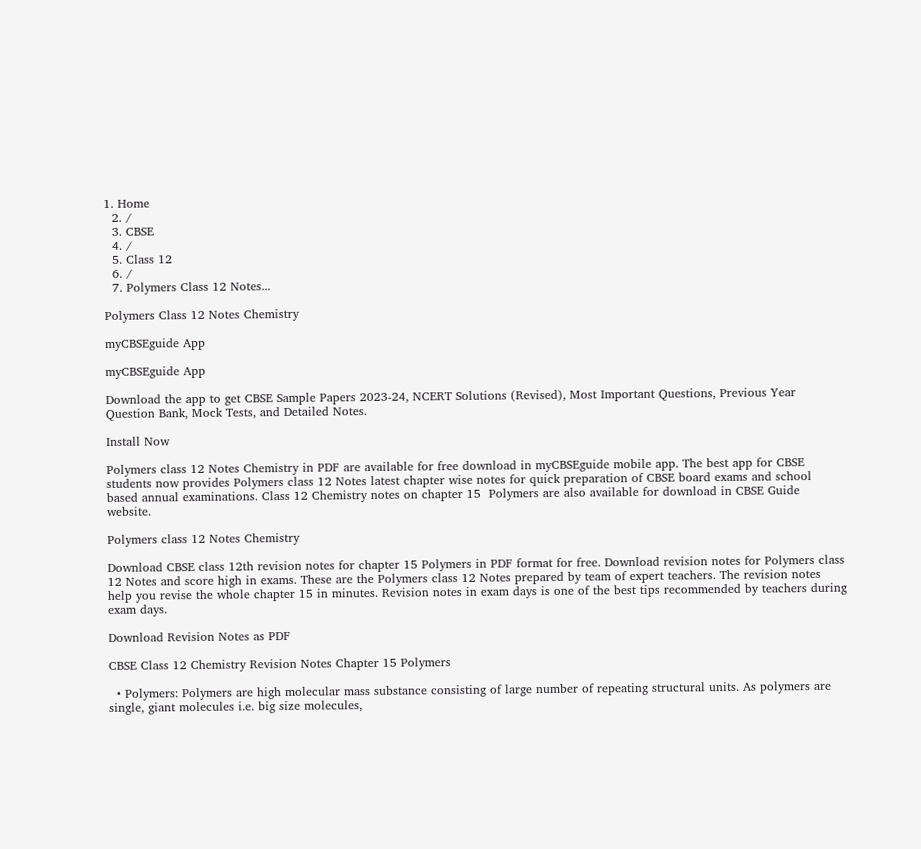1. Home
  2. /
  3. CBSE
  4. /
  5. Class 12
  6. /
  7. Polymers Class 12 Notes...

Polymers Class 12 Notes Chemistry

myCBSEguide App

myCBSEguide App

Download the app to get CBSE Sample Papers 2023-24, NCERT Solutions (Revised), Most Important Questions, Previous Year Question Bank, Mock Tests, and Detailed Notes.

Install Now

Polymers class 12 Notes Chemistry in PDF are available for free download in myCBSEguide mobile app. The best app for CBSE students now provides Polymers class 12 Notes latest chapter wise notes for quick preparation of CBSE board exams and school based annual examinations. Class 12 Chemistry notes on chapter 15  Polymers are also available for download in CBSE Guide website.

Polymers class 12 Notes Chemistry

Download CBSE class 12th revision notes for chapter 15 Polymers in PDF format for free. Download revision notes for Polymers class 12 Notes and score high in exams. These are the Polymers class 12 Notes prepared by team of expert teachers. The revision notes help you revise the whole chapter 15 in minutes. Revision notes in exam days is one of the best tips recommended by teachers during exam days.

Download Revision Notes as PDF

CBSE Class 12 Chemistry Revision Notes Chapter 15 Polymers

  • Polymers: Polymers are high molecular mass substance consisting of large number of repeating structural units. As polymers are single, giant molecules i.e. big size molecules,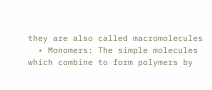they are also called macromolecules
  • Monomers: The simple molecules which combine to form polymers by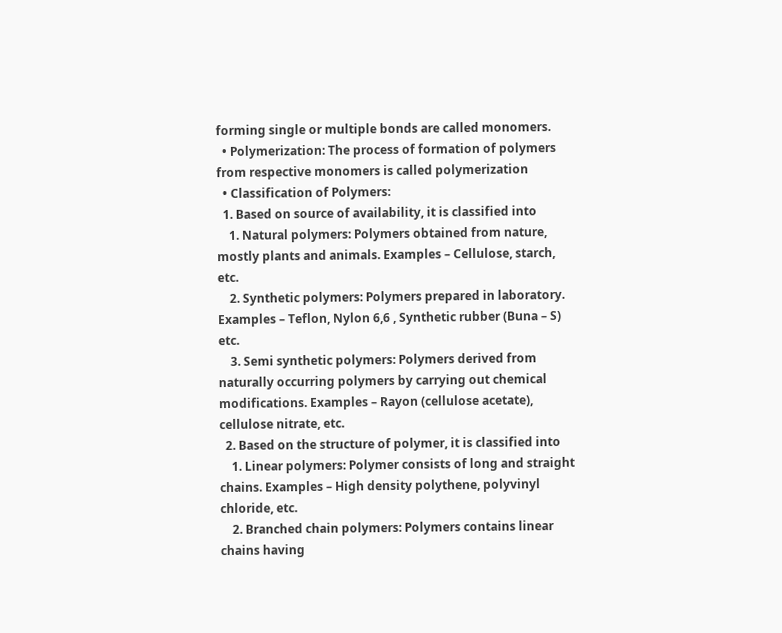forming single or multiple bonds are called monomers.
  • Polymerization: The process of formation of polymers from respective monomers is called polymerization
  • Classification of Polymers:
  1. Based on source of availability, it is classified into
    1. Natural polymers: Polymers obtained from nature, mostly plants and animals. Examples – Cellulose, starch, etc.
    2. Synthetic polymers: Polymers prepared in laboratory. Examples – Teflon, Nylon 6,6 , Synthetic rubber (Buna – S) etc.
    3. Semi synthetic polymers: Polymers derived from naturally occurring polymers by carrying out chemical modifications. Examples – Rayon (cellulose acetate), cellulose nitrate, etc.
  2. Based on the structure of polymer, it is classified into
    1. Linear polymers: Polymer consists of long and straight chains. Examples – High density polythene, polyvinyl chloride, etc.
    2. Branched chain polymers: Polymers contains linear chains having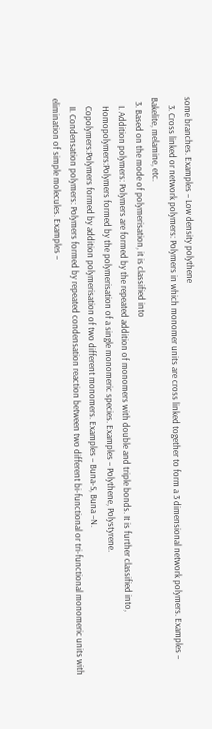some branches. Examples – Low density polythene
    3. Cross linked or network polymers: Polymers in which monomer units are cross linked together to form a 3 dimensional network polymers. Examples – Bakelite, melamine, etc.
  3. Based on the mode of polymerisation, it is classified into
    I. Addition polymers: Polymers are formed by the repeated addition of monomers with double and triple bonds. It is further classified into,
    Homopolymers:Polymers formed by the polymerisation of a single monomeric species. Examples – Polythene, Polystyrene.
    Copolymers:Polymers formed by addition polymerisation of two different monomers. Examples – Buna-S, Buna –N.
    II. Condensation polymers: Polymers formed by repeated condensation reaction between two different bi-functional or tri-functional monomeric units with elimination of simple molecules. Examples –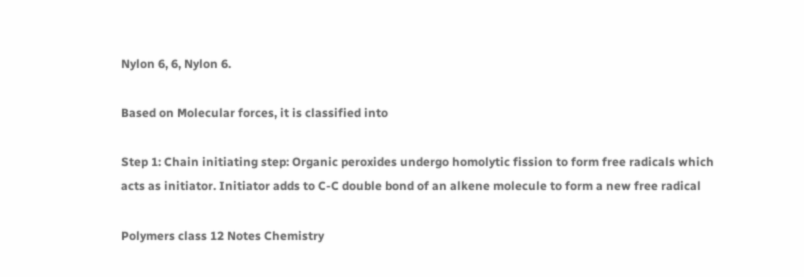Nylon 6, 6, Nylon 6.

Based on Molecular forces, it is classified into

Step 1: Chain initiating step: Organic peroxides undergo homolytic fission to form free radicals which acts as initiator. Initiator adds to C-C double bond of an alkene molecule to form a new free radical

Polymers class 12 Notes Chemistry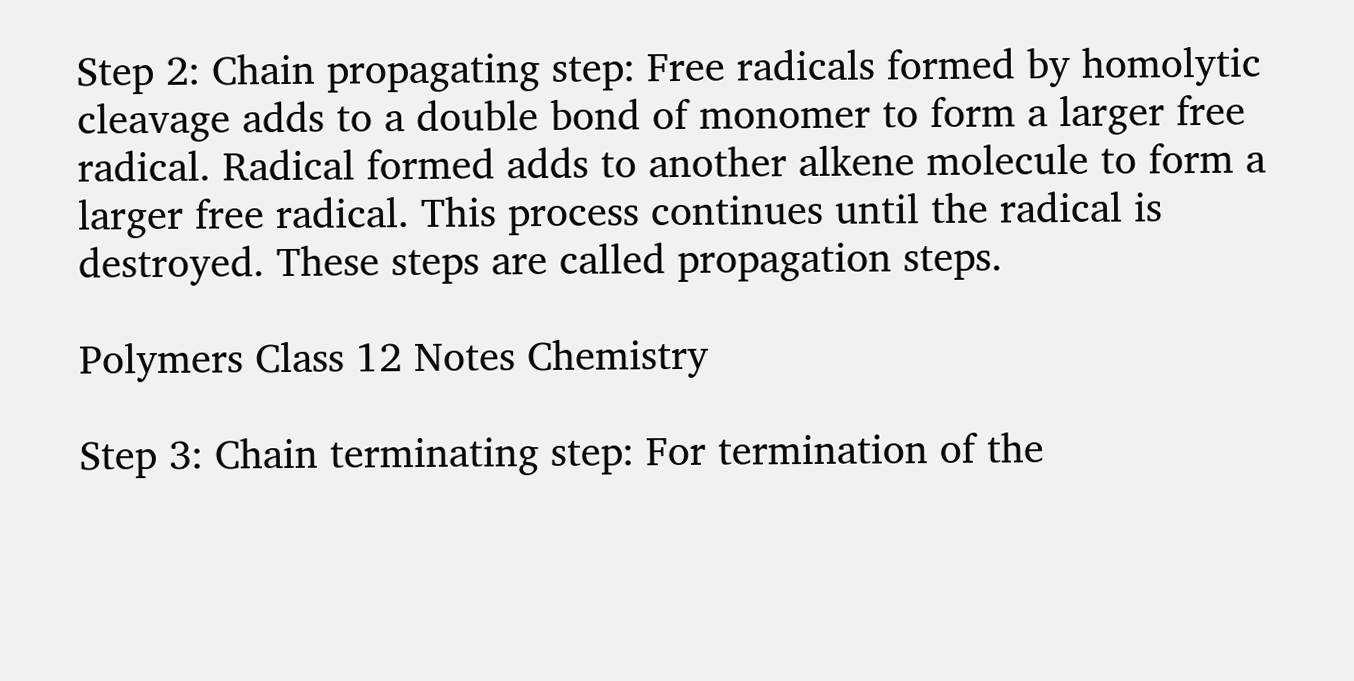Step 2: Chain propagating step: Free radicals formed by homolytic cleavage adds to a double bond of monomer to form a larger free radical. Radical formed adds to another alkene molecule to form a larger free radical. This process continues until the radical is destroyed. These steps are called propagation steps.

Polymers Class 12 Notes Chemistry

Step 3: Chain terminating step: For termination of the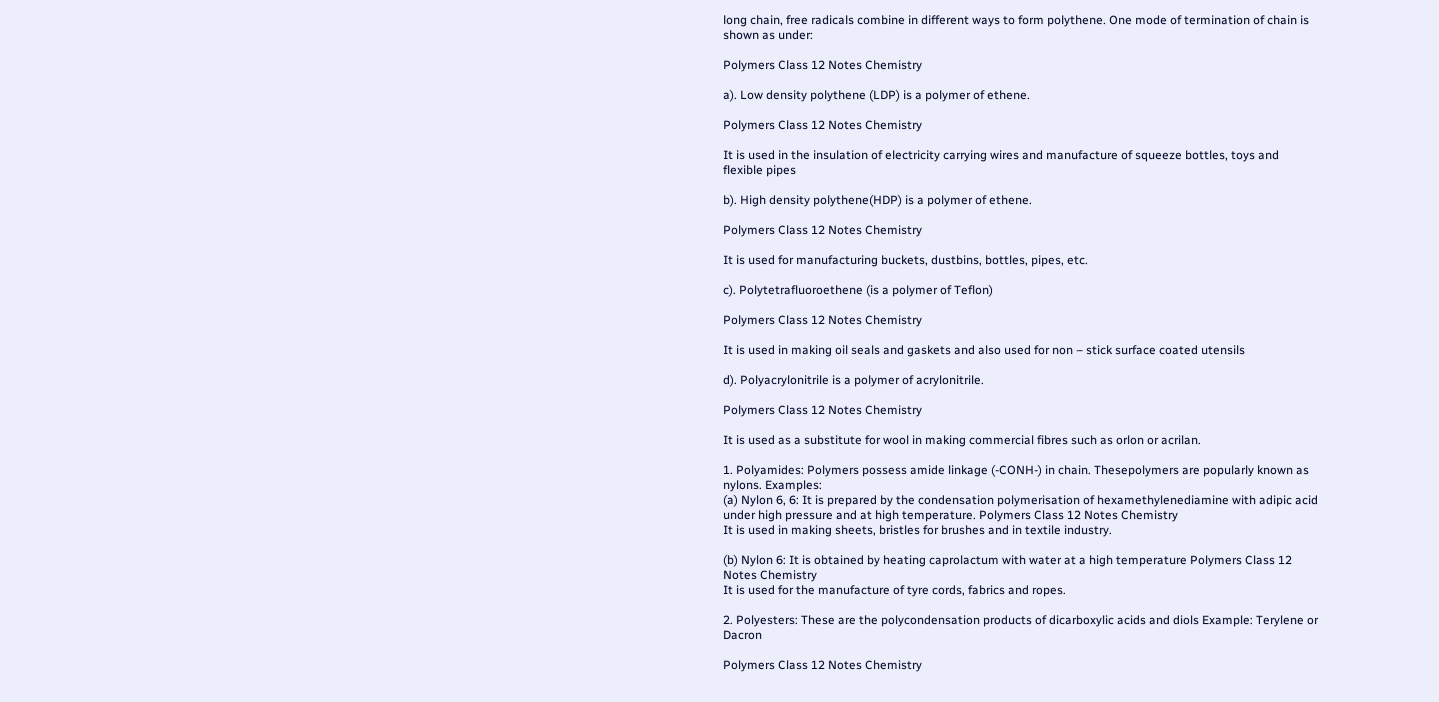long chain, free radicals combine in different ways to form polythene. One mode of termination of chain is shown as under:

Polymers Class 12 Notes Chemistry

a). Low density polythene (LDP) is a polymer of ethene.

Polymers Class 12 Notes Chemistry

It is used in the insulation of electricity carrying wires and manufacture of squeeze bottles, toys and flexible pipes

b). High density polythene(HDP) is a polymer of ethene.

Polymers Class 12 Notes Chemistry

It is used for manufacturing buckets, dustbins, bottles, pipes, etc.

c). Polytetrafluoroethene (is a polymer of Teflon)

Polymers Class 12 Notes Chemistry

It is used in making oil seals and gaskets and also used for non – stick surface coated utensils

d). Polyacrylonitrile is a polymer of acrylonitrile.

Polymers Class 12 Notes Chemistry

It is used as a substitute for wool in making commercial fibres such as orlon or acrilan.

1. Polyamides: Polymers possess amide linkage (-CONH-) in chain. Thesepolymers are popularly known as nylons. Examples:
(a) Nylon 6, 6: It is prepared by the condensation polymerisation of hexamethylenediamine with adipic acid under high pressure and at high temperature. Polymers Class 12 Notes Chemistry
It is used in making sheets, bristles for brushes and in textile industry.

(b) Nylon 6: It is obtained by heating caprolactum with water at a high temperature Polymers Class 12 Notes Chemistry
It is used for the manufacture of tyre cords, fabrics and ropes.

2. Polyesters: These are the polycondensation products of dicarboxylic acids and diols Example: Terylene or Dacron

Polymers Class 12 Notes Chemistry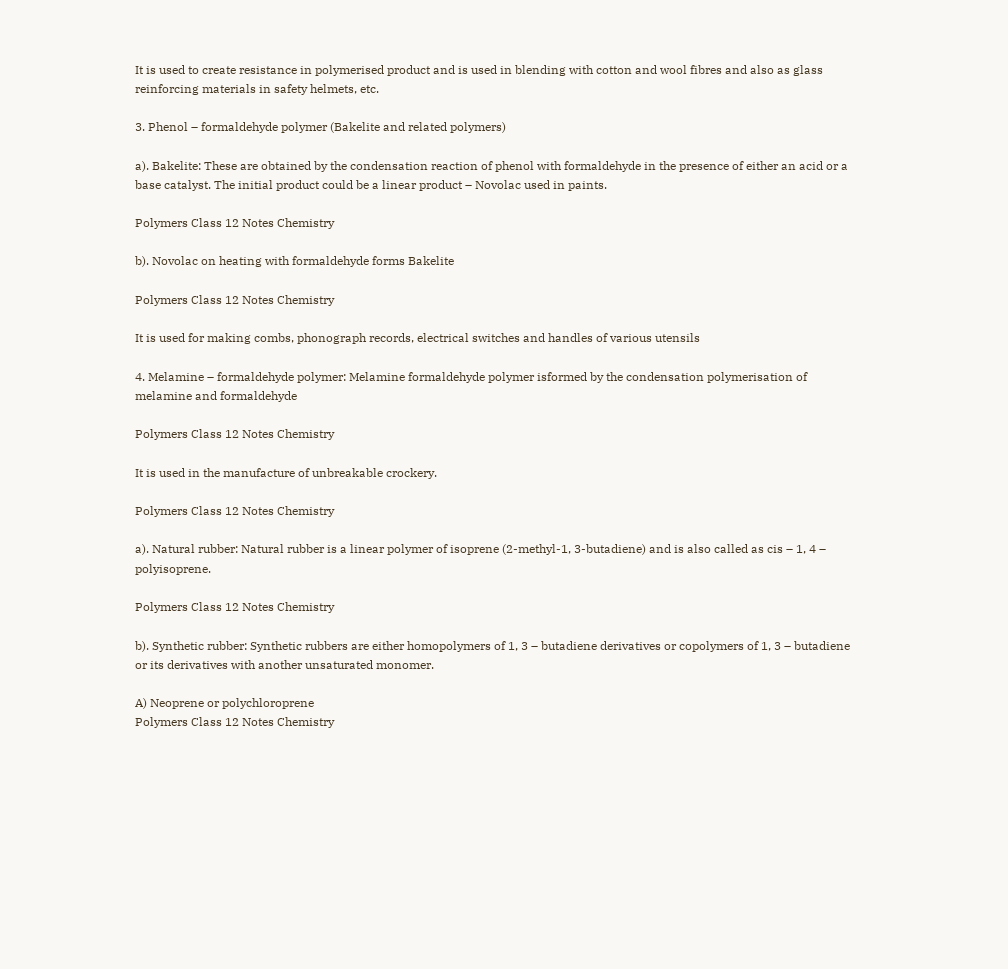It is used to create resistance in polymerised product and is used in blending with cotton and wool fibres and also as glass reinforcing materials in safety helmets, etc.

3. Phenol – formaldehyde polymer (Bakelite and related polymers)

a). Bakelite: These are obtained by the condensation reaction of phenol with formaldehyde in the presence of either an acid or a base catalyst. The initial product could be a linear product – Novolac used in paints.

Polymers Class 12 Notes Chemistry

b). Novolac on heating with formaldehyde forms Bakelite

Polymers Class 12 Notes Chemistry

It is used for making combs, phonograph records, electrical switches and handles of various utensils

4. Melamine – formaldehyde polymer: Melamine formaldehyde polymer isformed by the condensation polymerisation of melamine and formaldehyde

Polymers Class 12 Notes Chemistry

It is used in the manufacture of unbreakable crockery.

Polymers Class 12 Notes Chemistry

a). Natural rubber: Natural rubber is a linear polymer of isoprene (2-methyl-1, 3-butadiene) and is also called as cis – 1, 4 – polyisoprene.

Polymers Class 12 Notes Chemistry

b). Synthetic rubber: Synthetic rubbers are either homopolymers of 1, 3 – butadiene derivatives or copolymers of 1, 3 – butadiene or its derivatives with another unsaturated monomer.

A) Neoprene or polychloroprene
Polymers Class 12 Notes Chemistry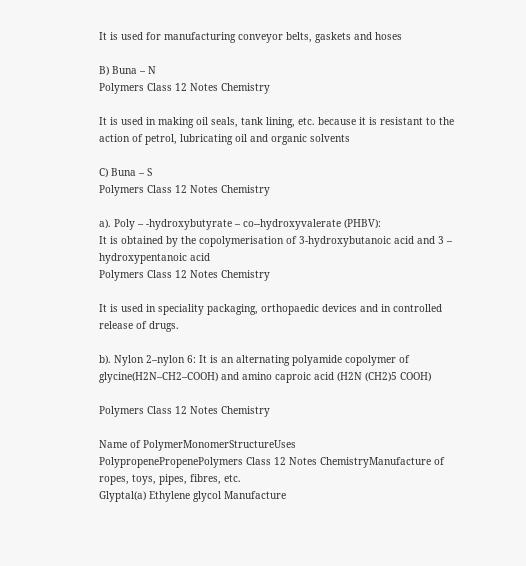It is used for manufacturing conveyor belts, gaskets and hoses

B) Buna – N
Polymers Class 12 Notes Chemistry

It is used in making oil seals, tank lining, etc. because it is resistant to the action of petrol, lubricating oil and organic solvents

C) Buna – S
Polymers Class 12 Notes Chemistry

a). Poly – -hydroxybutyrate – co--hydroxyvalerate (PHBV):
It is obtained by the copolymerisation of 3-hydroxybutanoic acid and 3 – hydroxypentanoic acid
Polymers Class 12 Notes Chemistry

It is used in speciality packaging, orthopaedic devices and in controlled release of drugs.

b). Nylon 2–nylon 6: It is an alternating polyamide copolymer of glycine(H2N–CH2–COOH) and amino caproic acid (H2N (CH2)5 COOH)

Polymers Class 12 Notes Chemistry

Name of PolymerMonomerStructureUses
PolypropenePropenePolymers Class 12 Notes ChemistryManufacture of ropes, toys, pipes, fibres, etc.
Glyptal(a) Ethylene glycol Manufacture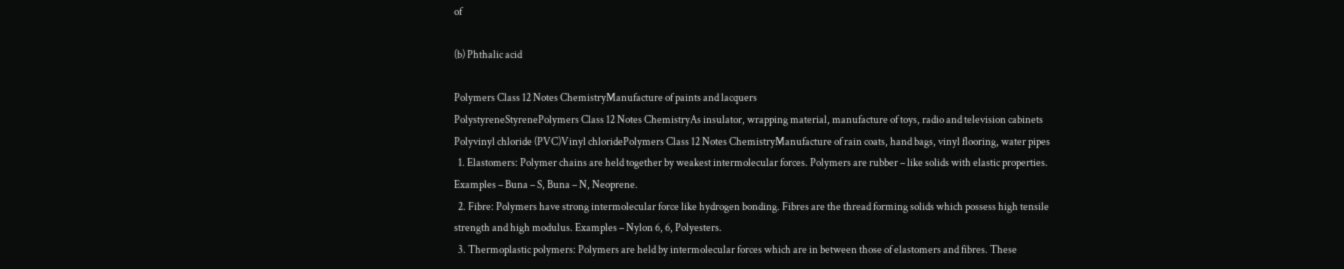of

(b) Phthalic acid

Polymers Class 12 Notes ChemistryManufacture of paints and lacquers
PolystyreneStyrenePolymers Class 12 Notes ChemistryAs insulator, wrapping material, manufacture of toys, radio and television cabinets
Polyvinyl chloride (PVC)Vinyl chloridePolymers Class 12 Notes ChemistryManufacture of rain coats, hand bags, vinyl flooring, water pipes
  1. Elastomers: Polymer chains are held together by weakest intermolecular forces. Polymers are rubber – like solids with elastic properties. Examples – Buna – S, Buna – N, Neoprene.
  2. Fibre: Polymers have strong intermolecular force like hydrogen bonding. Fibres are the thread forming solids which possess high tensile strength and high modulus. Examples – Nylon 6, 6, Polyesters.
  3. Thermoplastic polymers: Polymers are held by intermolecular forces which are in between those of elastomers and fibres. These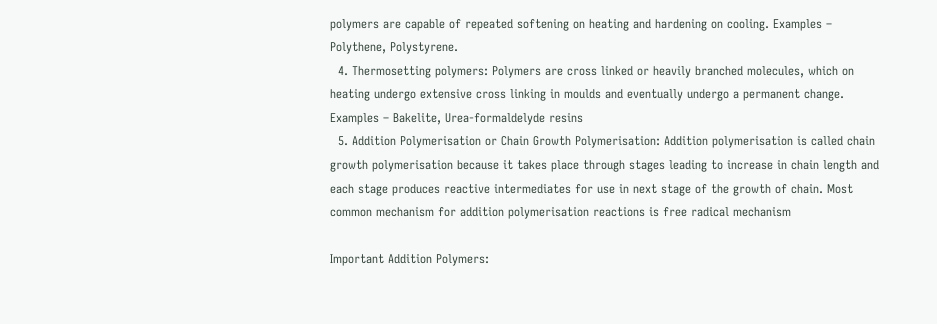polymers are capable of repeated softening on heating and hardening on cooling. Examples – Polythene, Polystyrene.
  4. Thermosetting polymers: Polymers are cross linked or heavily branched molecules, which on heating undergo extensive cross linking in moulds and eventually undergo a permanent change. Examples – Bakelite, Urea-formaldelyde resins
  5. Addition Polymerisation or Chain Growth Polymerisation: Addition polymerisation is called chain growth polymerisation because it takes place through stages leading to increase in chain length and each stage produces reactive intermediates for use in next stage of the growth of chain. Most common mechanism for addition polymerisation reactions is free radical mechanism

Important Addition Polymers: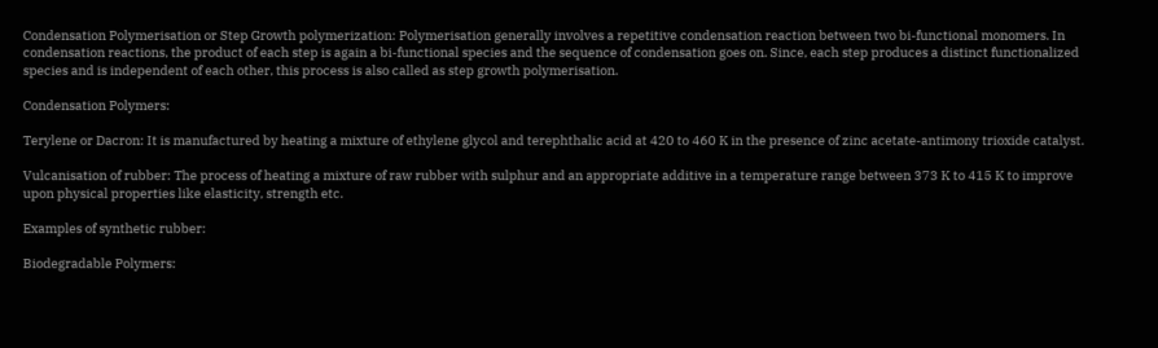Condensation Polymerisation or Step Growth polymerization: Polymerisation generally involves a repetitive condensation reaction between two bi-functional monomers. In condensation reactions, the product of each step is again a bi-functional species and the sequence of condensation goes on. Since, each step produces a distinct functionalized species and is independent of each other, this process is also called as step growth polymerisation.

Condensation Polymers:

Terylene or Dacron: It is manufactured by heating a mixture of ethylene glycol and terephthalic acid at 420 to 460 K in the presence of zinc acetate-antimony trioxide catalyst.

Vulcanisation of rubber: The process of heating a mixture of raw rubber with sulphur and an appropriate additive in a temperature range between 373 K to 415 K to improve upon physical properties like elasticity, strength etc.

Examples of synthetic rubber:

Biodegradable Polymers: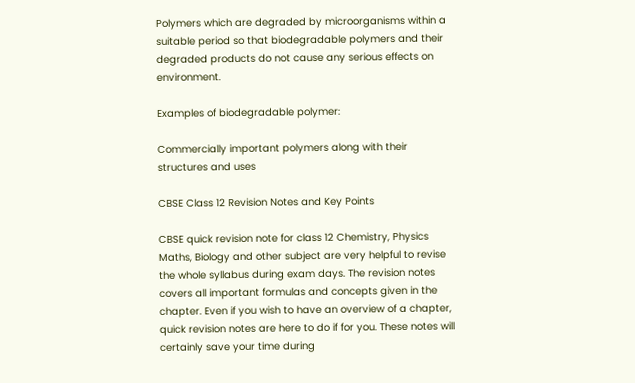Polymers which are degraded by microorganisms within a suitable period so that biodegradable polymers and their degraded products do not cause any serious effects on environment.

Examples of biodegradable polymer:

Commercially important polymers along with their structures and uses

CBSE Class 12 Revision Notes and Key Points

CBSE quick revision note for class 12 Chemistry, Physics Maths, Biology and other subject are very helpful to revise the whole syllabus during exam days. The revision notes covers all important formulas and concepts given in the chapter. Even if you wish to have an overview of a chapter, quick revision notes are here to do if for you. These notes will certainly save your time during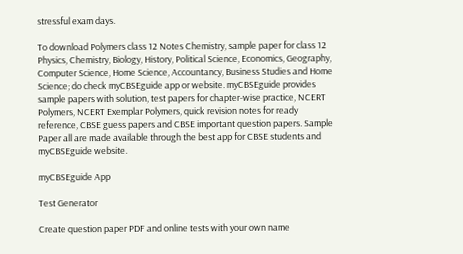stressful exam days.

To download Polymers class 12 Notes Chemistry, sample paper for class 12 Physics, Chemistry, Biology, History, Political Science, Economics, Geography, Computer Science, Home Science, Accountancy, Business Studies and Home Science; do check myCBSEguide app or website. myCBSEguide provides sample papers with solution, test papers for chapter-wise practice, NCERT Polymers, NCERT Exemplar Polymers, quick revision notes for ready reference, CBSE guess papers and CBSE important question papers. Sample Paper all are made available through the best app for CBSE students and myCBSEguide website.

myCBSEguide App

Test Generator

Create question paper PDF and online tests with your own name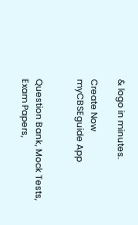& logo in minutes.

Create Now
myCBSEguide App


Question Bank, Mock Tests, Exam Papers,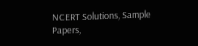NCERT Solutions, Sample Papers,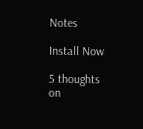Notes

Install Now

5 thoughts on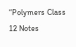“Polymers Class 12 Notes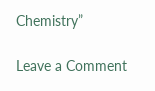Chemistry”

Leave a Comment